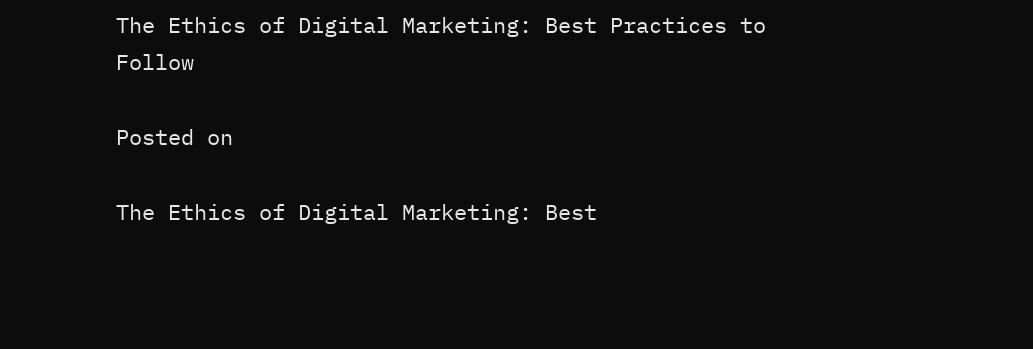The Ethics of Digital Marketing: Best Practices to Follow

Posted on

The Ethics of Digital Marketing: Best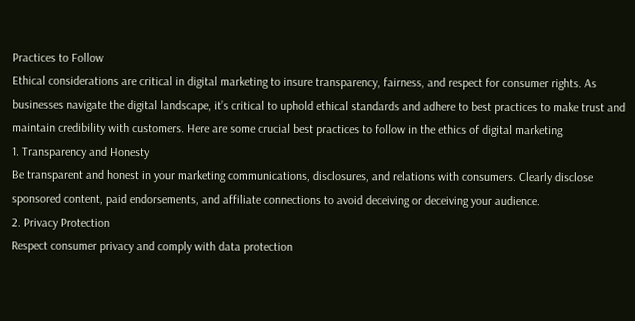Practices to Follow
Ethical considerations are critical in digital marketing to insure transparency, fairness, and respect for consumer rights. As businesses navigate the digital landscape, it’s critical to uphold ethical standards and adhere to best practices to make trust and maintain credibility with customers. Here are some crucial best practices to follow in the ethics of digital marketing
1. Transparency and Honesty
Be transparent and honest in your marketing communications, disclosures, and relations with consumers. Clearly disclose sponsored content, paid endorsements, and affiliate connections to avoid deceiving or deceiving your audience.
2. Privacy Protection
Respect consumer privacy and comply with data protection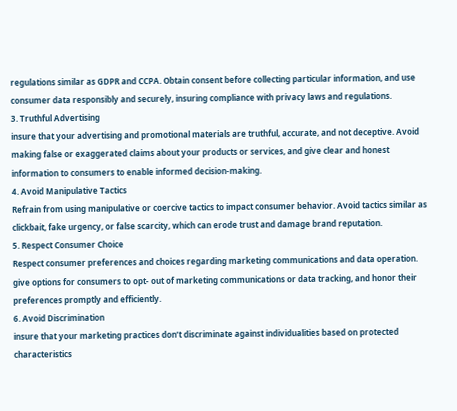regulations similar as GDPR and CCPA. Obtain consent before collecting particular information, and use consumer data responsibly and securely, insuring compliance with privacy laws and regulations.
3. Truthful Advertising
insure that your advertising and promotional materials are truthful, accurate, and not deceptive. Avoid making false or exaggerated claims about your products or services, and give clear and honest information to consumers to enable informed decision-making.
4. Avoid Manipulative Tactics
Refrain from using manipulative or coercive tactics to impact consumer behavior. Avoid tactics similar as clickbait, fake urgency, or false scarcity, which can erode trust and damage brand reputation.
5. Respect Consumer Choice
Respect consumer preferences and choices regarding marketing communications and data operation. give options for consumers to opt- out of marketing communications or data tracking, and honor their preferences promptly and efficiently.
6. Avoid Discrimination
insure that your marketing practices don’t discriminate against individualities based on protected characteristics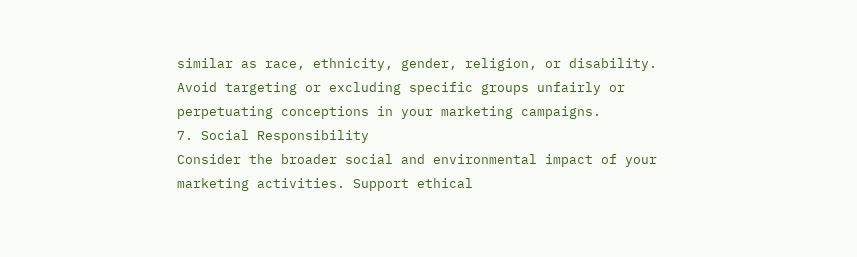similar as race, ethnicity, gender, religion, or disability. Avoid targeting or excluding specific groups unfairly or perpetuating conceptions in your marketing campaigns.
7. Social Responsibility
Consider the broader social and environmental impact of your marketing activities. Support ethical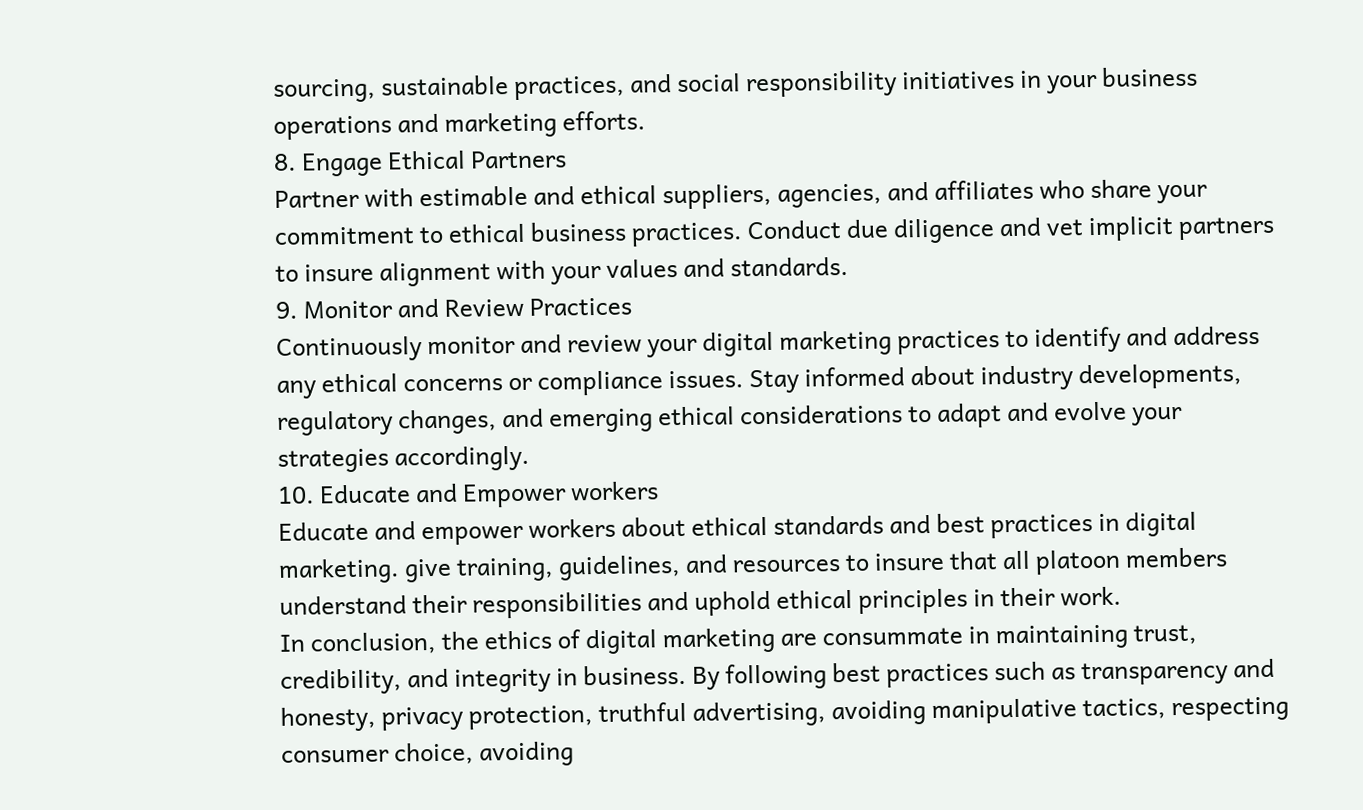sourcing, sustainable practices, and social responsibility initiatives in your business operations and marketing efforts.
8. Engage Ethical Partners
Partner with estimable and ethical suppliers, agencies, and affiliates who share your commitment to ethical business practices. Conduct due diligence and vet implicit partners to insure alignment with your values and standards.
9. Monitor and Review Practices
Continuously monitor and review your digital marketing practices to identify and address any ethical concerns or compliance issues. Stay informed about industry developments, regulatory changes, and emerging ethical considerations to adapt and evolve your strategies accordingly.
10. Educate and Empower workers
Educate and empower workers about ethical standards and best practices in digital marketing. give training, guidelines, and resources to insure that all platoon members understand their responsibilities and uphold ethical principles in their work.
In conclusion, the ethics of digital marketing are consummate in maintaining trust, credibility, and integrity in business. By following best practices such as transparency and honesty, privacy protection, truthful advertising, avoiding manipulative tactics, respecting consumer choice, avoiding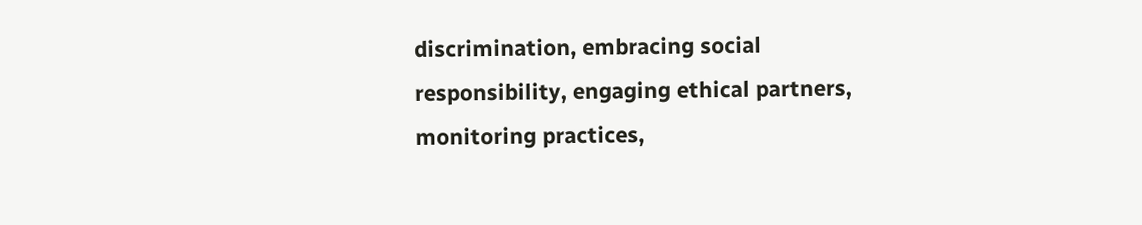discrimination, embracing social responsibility, engaging ethical partners, monitoring practices,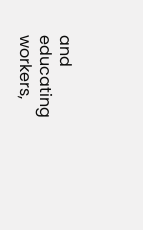and educating workers,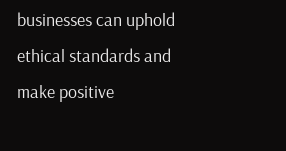businesses can uphold ethical standards and make positive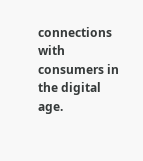connections with consumers in the digital age.